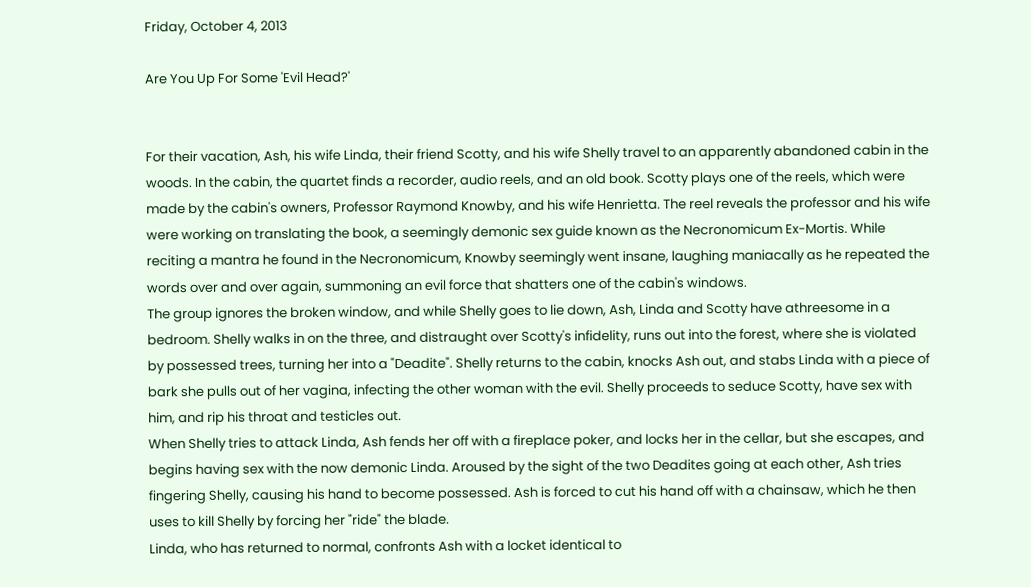Friday, October 4, 2013

Are You Up For Some 'Evil Head?'


For their vacation, Ash, his wife Linda, their friend Scotty, and his wife Shelly travel to an apparently abandoned cabin in the woods. In the cabin, the quartet finds a recorder, audio reels, and an old book. Scotty plays one of the reels, which were made by the cabin's owners, Professor Raymond Knowby, and his wife Henrietta. The reel reveals the professor and his wife were working on translating the book, a seemingly demonic sex guide known as the Necronomicum Ex-Mortis. While reciting a mantra he found in the Necronomicum, Knowby seemingly went insane, laughing maniacally as he repeated the words over and over again, summoning an evil force that shatters one of the cabin's windows.
The group ignores the broken window, and while Shelly goes to lie down, Ash, Linda and Scotty have athreesome in a bedroom. Shelly walks in on the three, and distraught over Scotty's infidelity, runs out into the forest, where she is violated by possessed trees, turning her into a "Deadite". Shelly returns to the cabin, knocks Ash out, and stabs Linda with a piece of bark she pulls out of her vagina, infecting the other woman with the evil. Shelly proceeds to seduce Scotty, have sex with him, and rip his throat and testicles out.
When Shelly tries to attack Linda, Ash fends her off with a fireplace poker, and locks her in the cellar, but she escapes, and begins having sex with the now demonic Linda. Aroused by the sight of the two Deadites going at each other, Ash tries fingering Shelly, causing his hand to become possessed. Ash is forced to cut his hand off with a chainsaw, which he then uses to kill Shelly by forcing her "ride" the blade.
Linda, who has returned to normal, confronts Ash with a locket identical to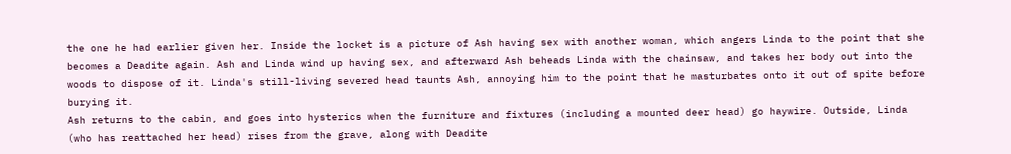the one he had earlier given her. Inside the locket is a picture of Ash having sex with another woman, which angers Linda to the point that she becomes a Deadite again. Ash and Linda wind up having sex, and afterward Ash beheads Linda with the chainsaw, and takes her body out into the woods to dispose of it. Linda's still-living severed head taunts Ash, annoying him to the point that he masturbates onto it out of spite before burying it.
Ash returns to the cabin, and goes into hysterics when the furniture and fixtures (including a mounted deer head) go haywire. Outside, Linda (who has reattached her head) rises from the grave, along with Deadite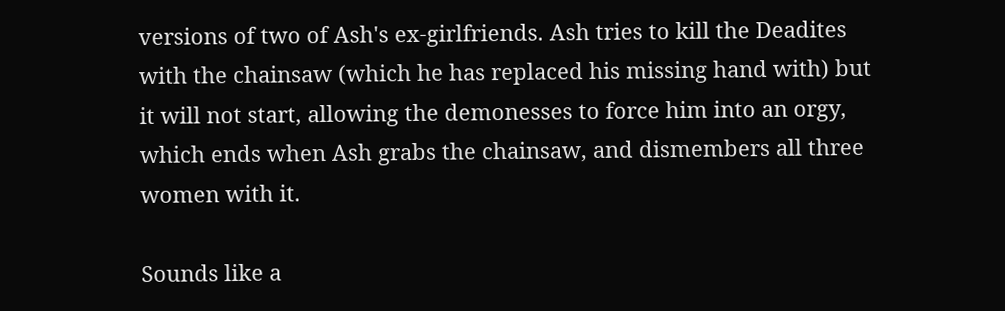versions of two of Ash's ex-girlfriends. Ash tries to kill the Deadites with the chainsaw (which he has replaced his missing hand with) but it will not start, allowing the demonesses to force him into an orgy, which ends when Ash grabs the chainsaw, and dismembers all three women with it.

Sounds like a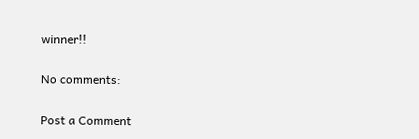winner!!

No comments:

Post a Comment